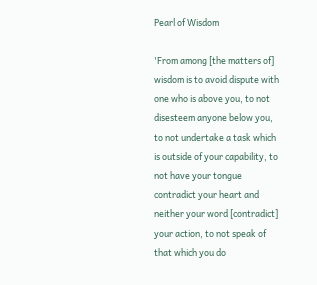Pearl of Wisdom

'From among [the matters of] wisdom is to avoid dispute with one who is above you, to not disesteem anyone below you, to not undertake a task which is outside of your capability, to not have your tongue contradict your heart and neither your word [contradict] your action, to not speak of that which you do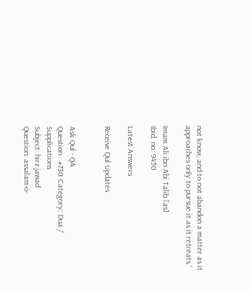not know, and to not abandon a matter as it approaches only to pursue it as it retreats.'

Imam Ali ibn Abi Talib [as]
Ibid. no. 9450

Latest Answers

Receive Qul Updates


Ask Qul - QA
Question : #730 Category: Dua / Supplications
Subject: hirz jawad
Question: assalam-o-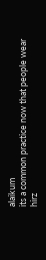alaikum
its a common practice now that people wear hirz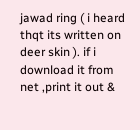jawad ring ( i heard thqt its written on deer skin ). if i download it from net ,print it out &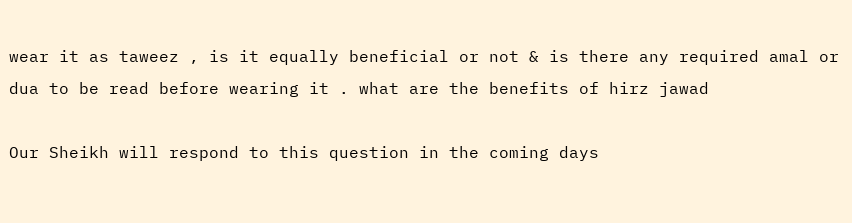wear it as taweez , is it equally beneficial or not & is there any required amal or dua to be read before wearing it . what are the benefits of hirz jawad

Our Sheikh will respond to this question in the coming days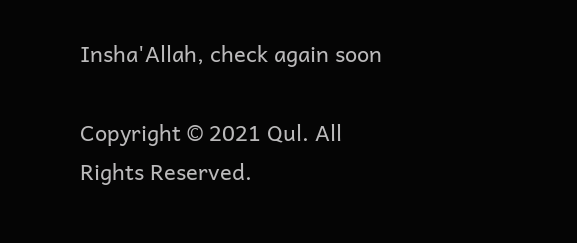Insha'Allah, check again soon

Copyright © 2021 Qul. All Rights Reserved.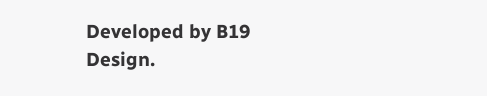Developed by B19 Design.